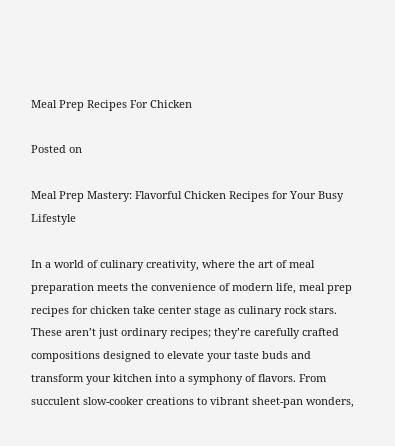Meal Prep Recipes For Chicken

Posted on

Meal Prep Mastery: Flavorful Chicken Recipes for Your Busy Lifestyle

In a world of culinary creativity, where the art of meal preparation meets the convenience of modern life, meal prep recipes for chicken take center stage as culinary rock stars. These aren’t just ordinary recipes; they’re carefully crafted compositions designed to elevate your taste buds and transform your kitchen into a symphony of flavors. From succulent slow-cooker creations to vibrant sheet-pan wonders,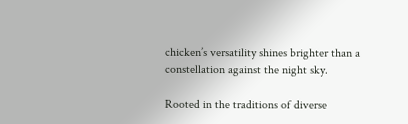chicken’s versatility shines brighter than a constellation against the night sky.

Rooted in the traditions of diverse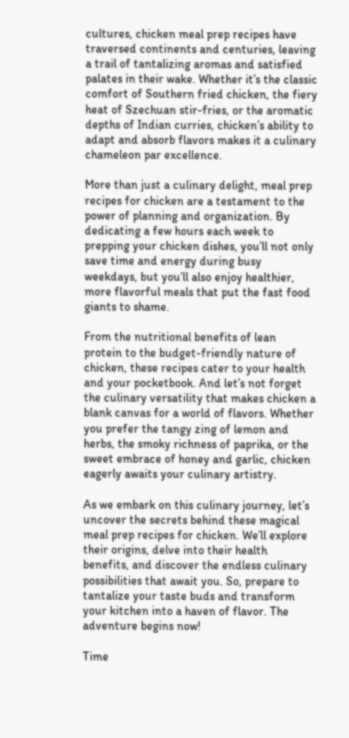cultures, chicken meal prep recipes have traversed continents and centuries, leaving a trail of tantalizing aromas and satisfied palates in their wake. Whether it’s the classic comfort of Southern fried chicken, the fiery heat of Szechuan stir-fries, or the aromatic depths of Indian curries, chicken’s ability to adapt and absorb flavors makes it a culinary chameleon par excellence.

More than just a culinary delight, meal prep recipes for chicken are a testament to the power of planning and organization. By dedicating a few hours each week to prepping your chicken dishes, you’ll not only save time and energy during busy weekdays, but you’ll also enjoy healthier, more flavorful meals that put the fast food giants to shame.

From the nutritional benefits of lean protein to the budget-friendly nature of chicken, these recipes cater to your health and your pocketbook. And let’s not forget the culinary versatility that makes chicken a blank canvas for a world of flavors. Whether you prefer the tangy zing of lemon and herbs, the smoky richness of paprika, or the sweet embrace of honey and garlic, chicken eagerly awaits your culinary artistry.

As we embark on this culinary journey, let’s uncover the secrets behind these magical meal prep recipes for chicken. We’ll explore their origins, delve into their health benefits, and discover the endless culinary possibilities that await you. So, prepare to tantalize your taste buds and transform your kitchen into a haven of flavor. The adventure begins now!

Time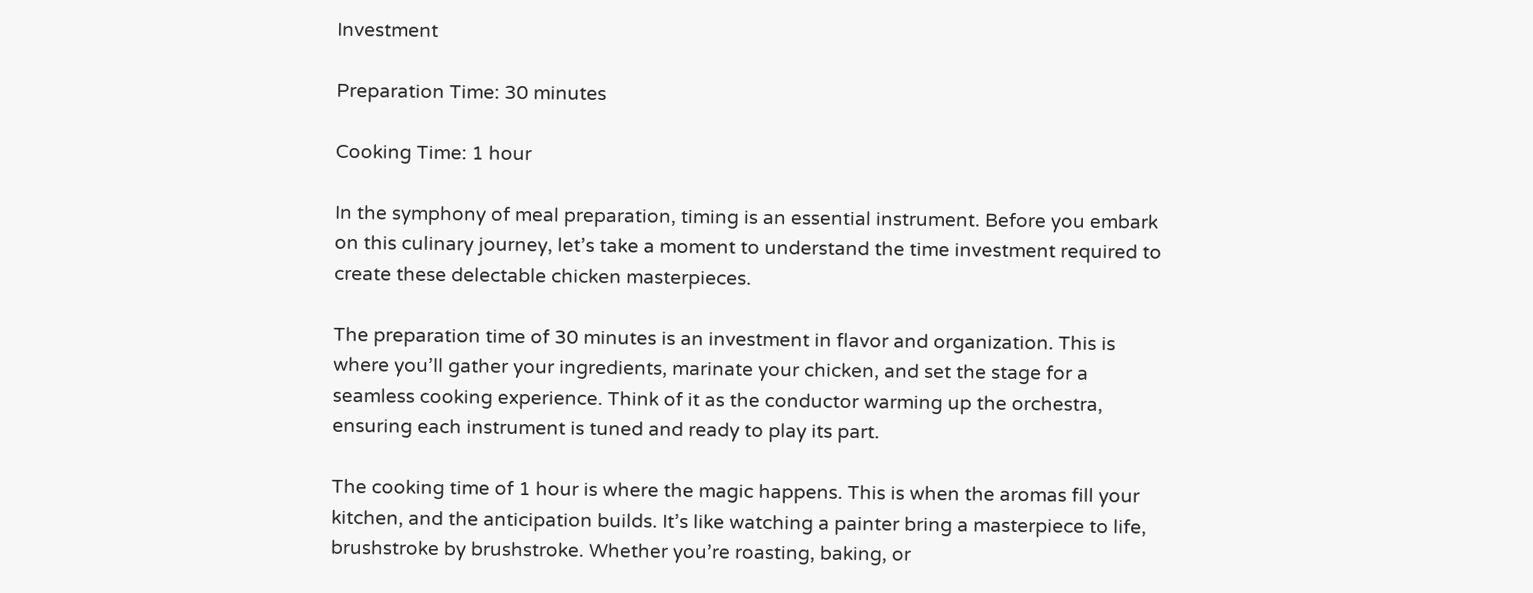Investment

Preparation Time: 30 minutes

Cooking Time: 1 hour

In the symphony of meal preparation, timing is an essential instrument. Before you embark on this culinary journey, let’s take a moment to understand the time investment required to create these delectable chicken masterpieces.

The preparation time of 30 minutes is an investment in flavor and organization. This is where you’ll gather your ingredients, marinate your chicken, and set the stage for a seamless cooking experience. Think of it as the conductor warming up the orchestra, ensuring each instrument is tuned and ready to play its part.

The cooking time of 1 hour is where the magic happens. This is when the aromas fill your kitchen, and the anticipation builds. It’s like watching a painter bring a masterpiece to life, brushstroke by brushstroke. Whether you’re roasting, baking, or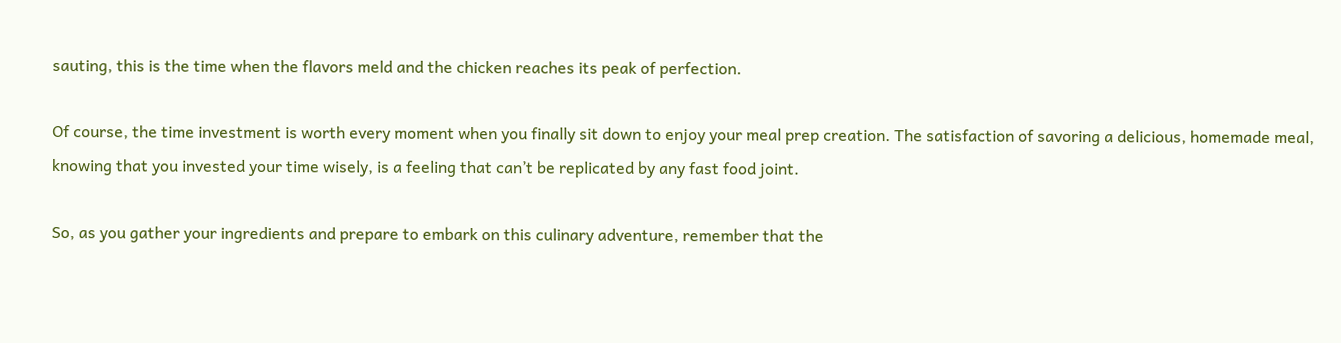sauting, this is the time when the flavors meld and the chicken reaches its peak of perfection.

Of course, the time investment is worth every moment when you finally sit down to enjoy your meal prep creation. The satisfaction of savoring a delicious, homemade meal, knowing that you invested your time wisely, is a feeling that can’t be replicated by any fast food joint.

So, as you gather your ingredients and prepare to embark on this culinary adventure, remember that the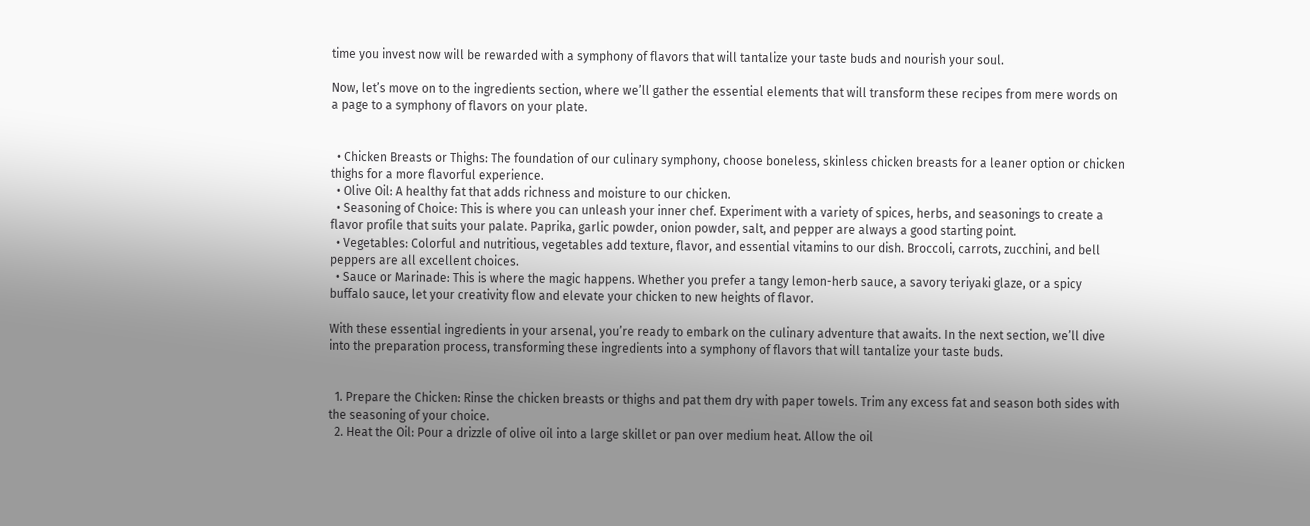time you invest now will be rewarded with a symphony of flavors that will tantalize your taste buds and nourish your soul.

Now, let’s move on to the ingredients section, where we’ll gather the essential elements that will transform these recipes from mere words on a page to a symphony of flavors on your plate.


  • Chicken Breasts or Thighs: The foundation of our culinary symphony, choose boneless, skinless chicken breasts for a leaner option or chicken thighs for a more flavorful experience.
  • Olive Oil: A healthy fat that adds richness and moisture to our chicken.
  • Seasoning of Choice: This is where you can unleash your inner chef. Experiment with a variety of spices, herbs, and seasonings to create a flavor profile that suits your palate. Paprika, garlic powder, onion powder, salt, and pepper are always a good starting point.
  • Vegetables: Colorful and nutritious, vegetables add texture, flavor, and essential vitamins to our dish. Broccoli, carrots, zucchini, and bell peppers are all excellent choices.
  • Sauce or Marinade: This is where the magic happens. Whether you prefer a tangy lemon-herb sauce, a savory teriyaki glaze, or a spicy buffalo sauce, let your creativity flow and elevate your chicken to new heights of flavor.

With these essential ingredients in your arsenal, you’re ready to embark on the culinary adventure that awaits. In the next section, we’ll dive into the preparation process, transforming these ingredients into a symphony of flavors that will tantalize your taste buds.


  1. Prepare the Chicken: Rinse the chicken breasts or thighs and pat them dry with paper towels. Trim any excess fat and season both sides with the seasoning of your choice.
  2. Heat the Oil: Pour a drizzle of olive oil into a large skillet or pan over medium heat. Allow the oil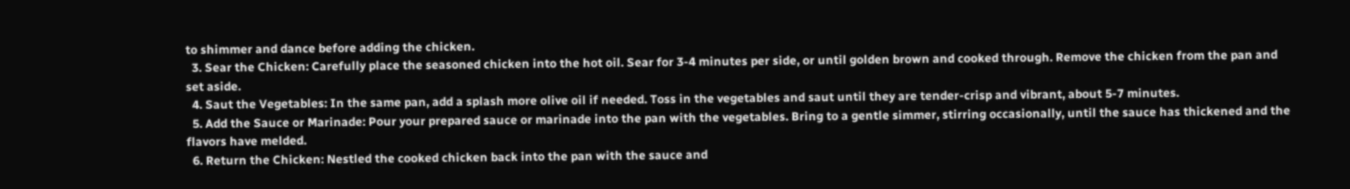to shimmer and dance before adding the chicken.
  3. Sear the Chicken: Carefully place the seasoned chicken into the hot oil. Sear for 3-4 minutes per side, or until golden brown and cooked through. Remove the chicken from the pan and set aside.
  4. Saut the Vegetables: In the same pan, add a splash more olive oil if needed. Toss in the vegetables and saut until they are tender-crisp and vibrant, about 5-7 minutes.
  5. Add the Sauce or Marinade: Pour your prepared sauce or marinade into the pan with the vegetables. Bring to a gentle simmer, stirring occasionally, until the sauce has thickened and the flavors have melded.
  6. Return the Chicken: Nestled the cooked chicken back into the pan with the sauce and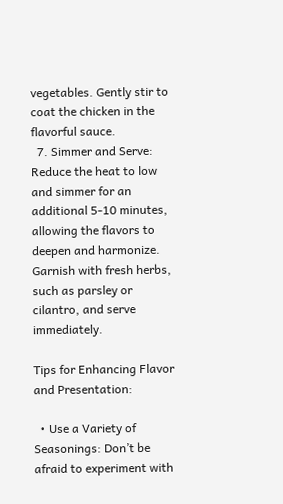vegetables. Gently stir to coat the chicken in the flavorful sauce.
  7. Simmer and Serve: Reduce the heat to low and simmer for an additional 5-10 minutes, allowing the flavors to deepen and harmonize. Garnish with fresh herbs, such as parsley or cilantro, and serve immediately.

Tips for Enhancing Flavor and Presentation:

  • Use a Variety of Seasonings: Don’t be afraid to experiment with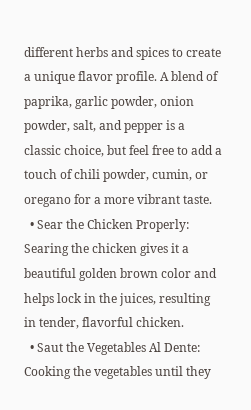different herbs and spices to create a unique flavor profile. A blend of paprika, garlic powder, onion powder, salt, and pepper is a classic choice, but feel free to add a touch of chili powder, cumin, or oregano for a more vibrant taste.
  • Sear the Chicken Properly: Searing the chicken gives it a beautiful golden brown color and helps lock in the juices, resulting in tender, flavorful chicken.
  • Saut the Vegetables Al Dente: Cooking the vegetables until they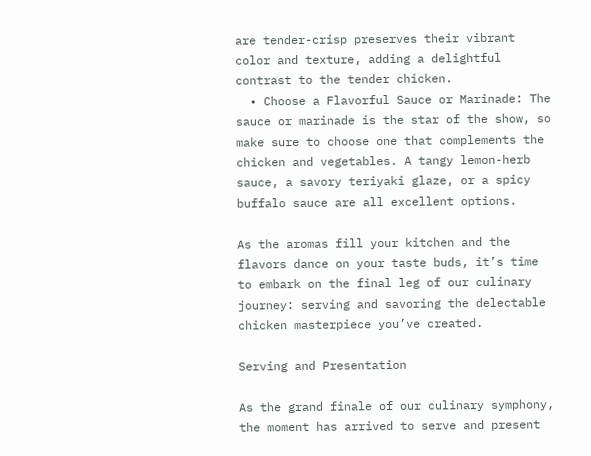are tender-crisp preserves their vibrant color and texture, adding a delightful contrast to the tender chicken.
  • Choose a Flavorful Sauce or Marinade: The sauce or marinade is the star of the show, so make sure to choose one that complements the chicken and vegetables. A tangy lemon-herb sauce, a savory teriyaki glaze, or a spicy buffalo sauce are all excellent options.

As the aromas fill your kitchen and the flavors dance on your taste buds, it’s time to embark on the final leg of our culinary journey: serving and savoring the delectable chicken masterpiece you’ve created.

Serving and Presentation

As the grand finale of our culinary symphony, the moment has arrived to serve and present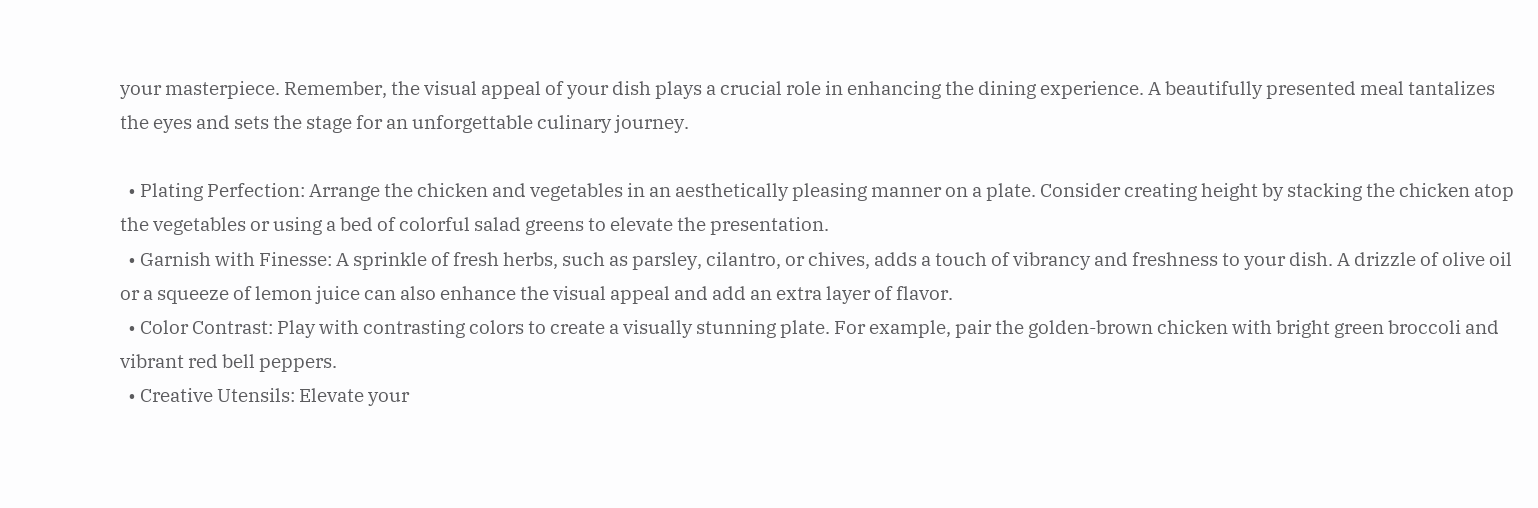your masterpiece. Remember, the visual appeal of your dish plays a crucial role in enhancing the dining experience. A beautifully presented meal tantalizes the eyes and sets the stage for an unforgettable culinary journey.

  • Plating Perfection: Arrange the chicken and vegetables in an aesthetically pleasing manner on a plate. Consider creating height by stacking the chicken atop the vegetables or using a bed of colorful salad greens to elevate the presentation.
  • Garnish with Finesse: A sprinkle of fresh herbs, such as parsley, cilantro, or chives, adds a touch of vibrancy and freshness to your dish. A drizzle of olive oil or a squeeze of lemon juice can also enhance the visual appeal and add an extra layer of flavor.
  • Color Contrast: Play with contrasting colors to create a visually stunning plate. For example, pair the golden-brown chicken with bright green broccoli and vibrant red bell peppers.
  • Creative Utensils: Elevate your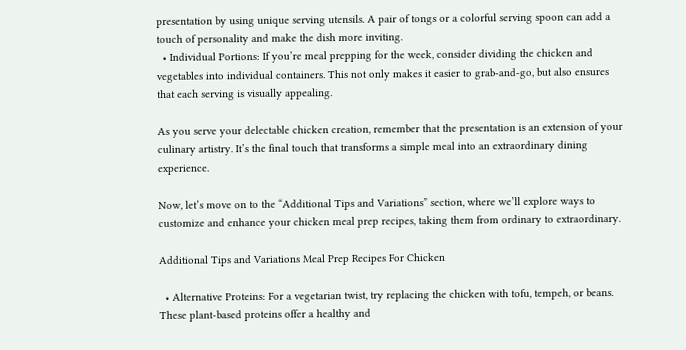presentation by using unique serving utensils. A pair of tongs or a colorful serving spoon can add a touch of personality and make the dish more inviting.
  • Individual Portions: If you’re meal prepping for the week, consider dividing the chicken and vegetables into individual containers. This not only makes it easier to grab-and-go, but also ensures that each serving is visually appealing.

As you serve your delectable chicken creation, remember that the presentation is an extension of your culinary artistry. It’s the final touch that transforms a simple meal into an extraordinary dining experience.

Now, let’s move on to the “Additional Tips and Variations” section, where we’ll explore ways to customize and enhance your chicken meal prep recipes, taking them from ordinary to extraordinary.

Additional Tips and Variations Meal Prep Recipes For Chicken

  • Alternative Proteins: For a vegetarian twist, try replacing the chicken with tofu, tempeh, or beans. These plant-based proteins offer a healthy and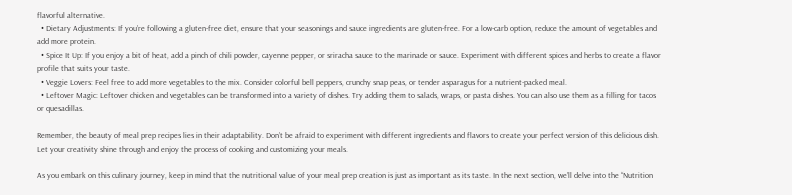flavorful alternative.
  • Dietary Adjustments: If you’re following a gluten-free diet, ensure that your seasonings and sauce ingredients are gluten-free. For a low-carb option, reduce the amount of vegetables and add more protein.
  • Spice It Up: If you enjoy a bit of heat, add a pinch of chili powder, cayenne pepper, or sriracha sauce to the marinade or sauce. Experiment with different spices and herbs to create a flavor profile that suits your taste.
  • Veggie Lovers: Feel free to add more vegetables to the mix. Consider colorful bell peppers, crunchy snap peas, or tender asparagus for a nutrient-packed meal.
  • Leftover Magic: Leftover chicken and vegetables can be transformed into a variety of dishes. Try adding them to salads, wraps, or pasta dishes. You can also use them as a filling for tacos or quesadillas.

Remember, the beauty of meal prep recipes lies in their adaptability. Don’t be afraid to experiment with different ingredients and flavors to create your perfect version of this delicious dish. Let your creativity shine through and enjoy the process of cooking and customizing your meals.

As you embark on this culinary journey, keep in mind that the nutritional value of your meal prep creation is just as important as its taste. In the next section, we’ll delve into the “Nutrition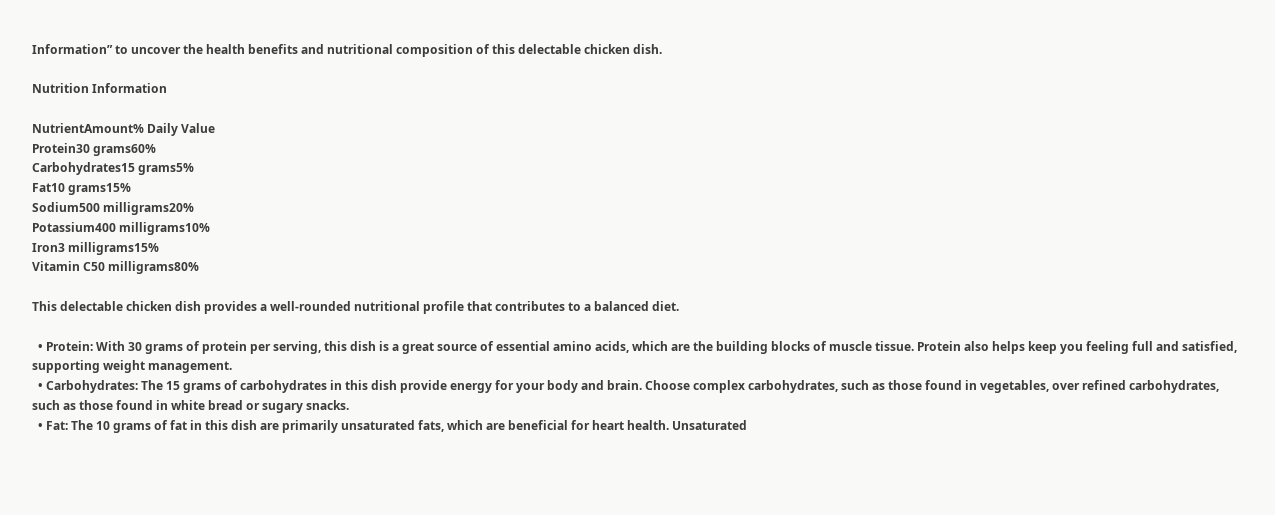Information” to uncover the health benefits and nutritional composition of this delectable chicken dish.

Nutrition Information

NutrientAmount% Daily Value
Protein30 grams60%
Carbohydrates15 grams5%
Fat10 grams15%
Sodium500 milligrams20%
Potassium400 milligrams10%
Iron3 milligrams15%
Vitamin C50 milligrams80%

This delectable chicken dish provides a well-rounded nutritional profile that contributes to a balanced diet.

  • Protein: With 30 grams of protein per serving, this dish is a great source of essential amino acids, which are the building blocks of muscle tissue. Protein also helps keep you feeling full and satisfied, supporting weight management.
  • Carbohydrates: The 15 grams of carbohydrates in this dish provide energy for your body and brain. Choose complex carbohydrates, such as those found in vegetables, over refined carbohydrates, such as those found in white bread or sugary snacks.
  • Fat: The 10 grams of fat in this dish are primarily unsaturated fats, which are beneficial for heart health. Unsaturated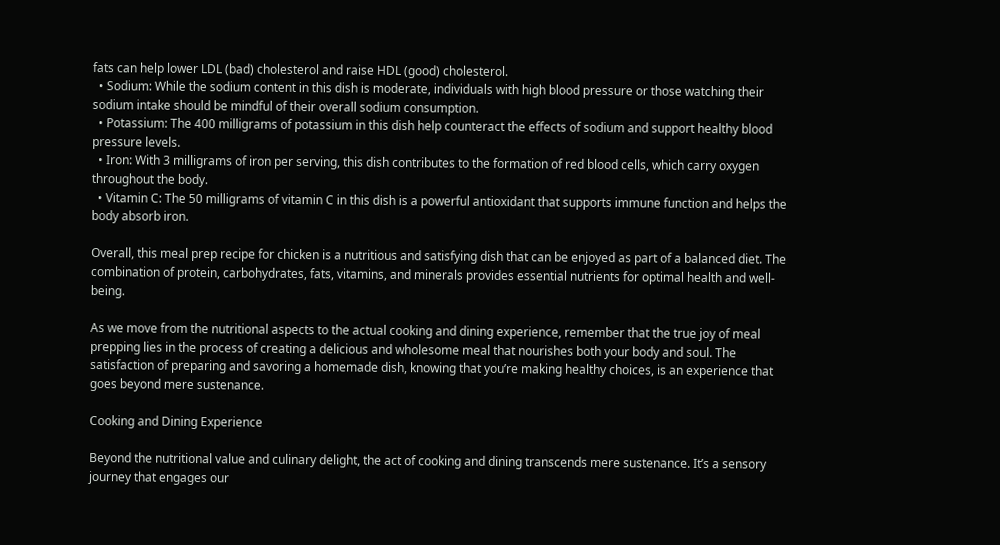fats can help lower LDL (bad) cholesterol and raise HDL (good) cholesterol.
  • Sodium: While the sodium content in this dish is moderate, individuals with high blood pressure or those watching their sodium intake should be mindful of their overall sodium consumption.
  • Potassium: The 400 milligrams of potassium in this dish help counteract the effects of sodium and support healthy blood pressure levels.
  • Iron: With 3 milligrams of iron per serving, this dish contributes to the formation of red blood cells, which carry oxygen throughout the body.
  • Vitamin C: The 50 milligrams of vitamin C in this dish is a powerful antioxidant that supports immune function and helps the body absorb iron.

Overall, this meal prep recipe for chicken is a nutritious and satisfying dish that can be enjoyed as part of a balanced diet. The combination of protein, carbohydrates, fats, vitamins, and minerals provides essential nutrients for optimal health and well-being.

As we move from the nutritional aspects to the actual cooking and dining experience, remember that the true joy of meal prepping lies in the process of creating a delicious and wholesome meal that nourishes both your body and soul. The satisfaction of preparing and savoring a homemade dish, knowing that you’re making healthy choices, is an experience that goes beyond mere sustenance.

Cooking and Dining Experience

Beyond the nutritional value and culinary delight, the act of cooking and dining transcends mere sustenance. It’s a sensory journey that engages our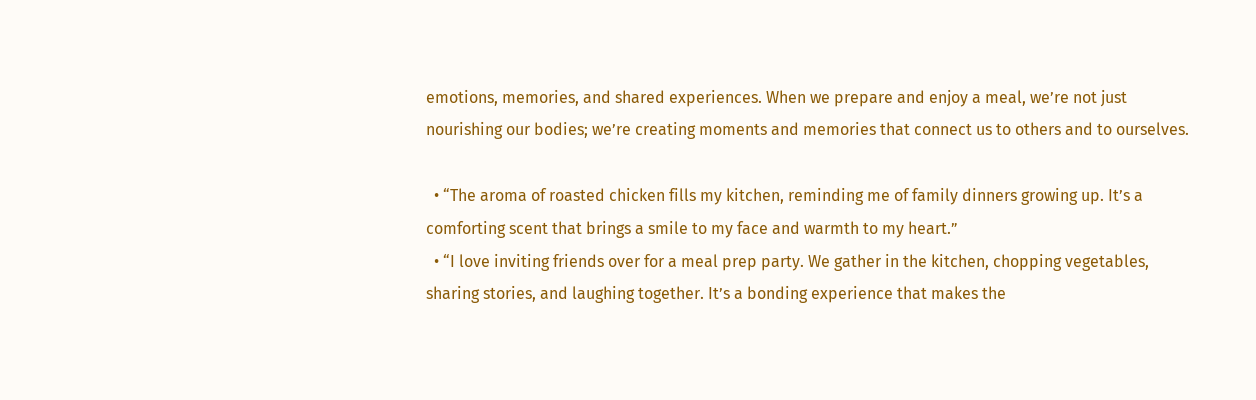emotions, memories, and shared experiences. When we prepare and enjoy a meal, we’re not just nourishing our bodies; we’re creating moments and memories that connect us to others and to ourselves.

  • “The aroma of roasted chicken fills my kitchen, reminding me of family dinners growing up. It’s a comforting scent that brings a smile to my face and warmth to my heart.”
  • “I love inviting friends over for a meal prep party. We gather in the kitchen, chopping vegetables, sharing stories, and laughing together. It’s a bonding experience that makes the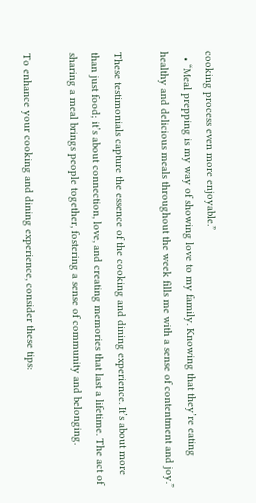cooking process even more enjoyable.”
  • “Meal prepping is my way of showing love to my family. Knowing that they’re eating healthy and delicious meals throughout the week fills me with a sense of contentment and joy.”

These testimonials capture the essence of the cooking and dining experience. It’s about more than just food; it’s about connection, love, and creating memories that last a lifetime. The act of sharing a meal brings people together, fostering a sense of community and belonging.

To enhance your cooking and dining experience, consider these tips: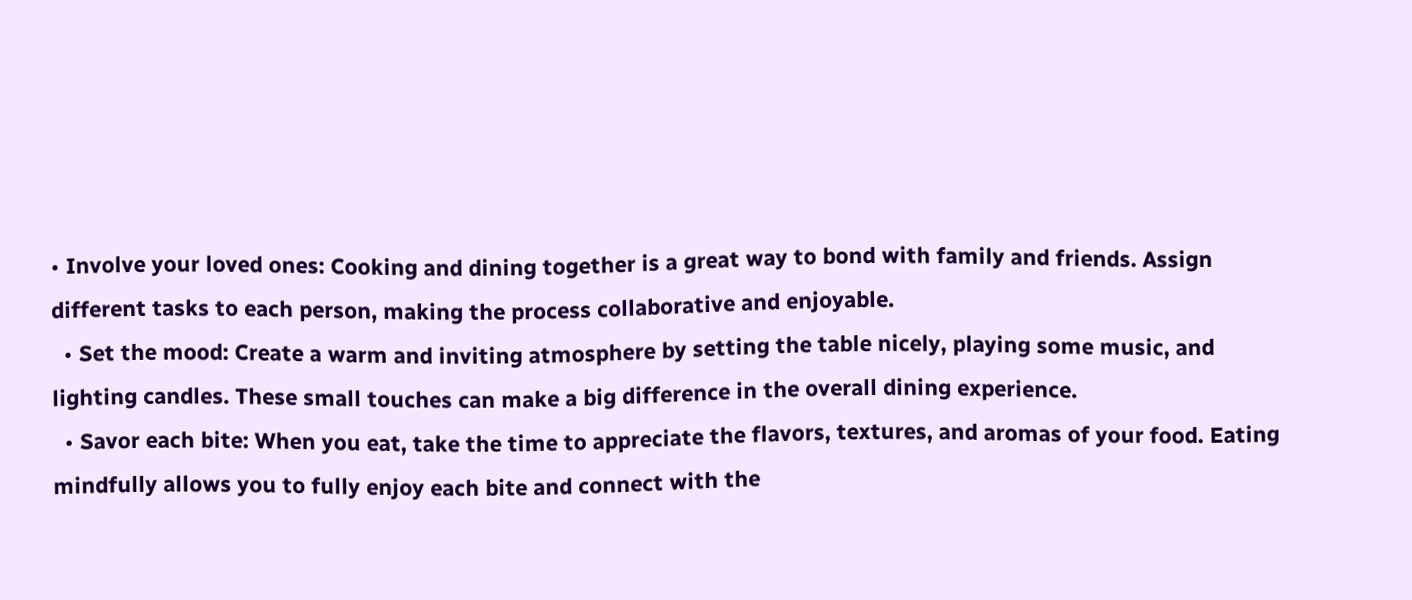• Involve your loved ones: Cooking and dining together is a great way to bond with family and friends. Assign different tasks to each person, making the process collaborative and enjoyable.
  • Set the mood: Create a warm and inviting atmosphere by setting the table nicely, playing some music, and lighting candles. These small touches can make a big difference in the overall dining experience.
  • Savor each bite: When you eat, take the time to appreciate the flavors, textures, and aromas of your food. Eating mindfully allows you to fully enjoy each bite and connect with the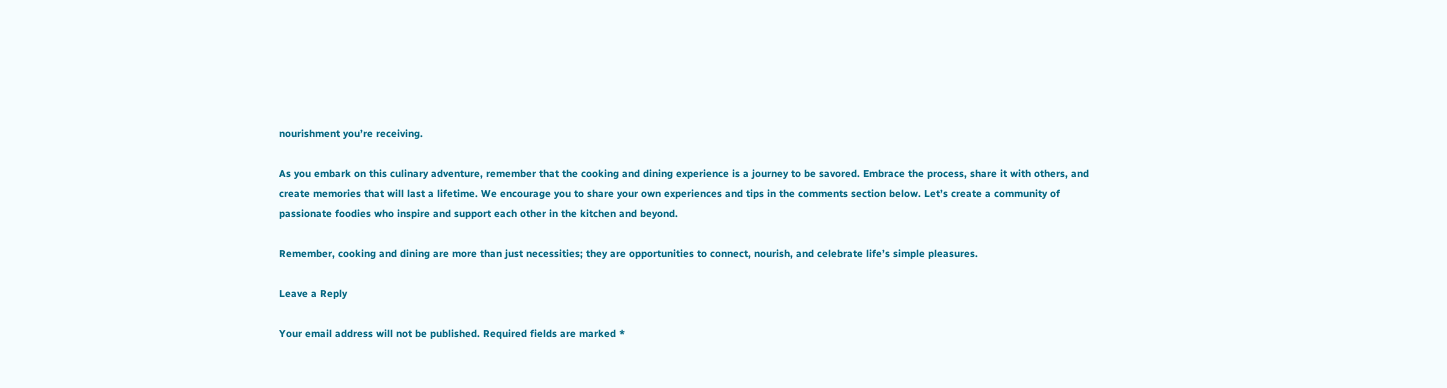nourishment you’re receiving.

As you embark on this culinary adventure, remember that the cooking and dining experience is a journey to be savored. Embrace the process, share it with others, and create memories that will last a lifetime. We encourage you to share your own experiences and tips in the comments section below. Let’s create a community of passionate foodies who inspire and support each other in the kitchen and beyond.

Remember, cooking and dining are more than just necessities; they are opportunities to connect, nourish, and celebrate life’s simple pleasures.

Leave a Reply

Your email address will not be published. Required fields are marked *